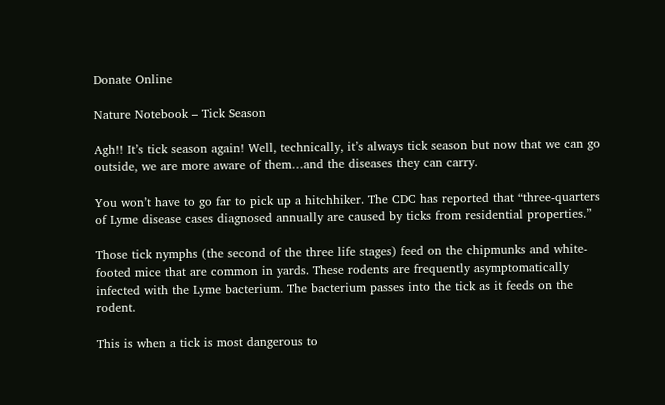Donate Online

Nature Notebook – Tick Season

Agh!! It’s tick season again! Well, technically, it’s always tick season but now that we can go outside, we are more aware of them…and the diseases they can carry.

You won’t have to go far to pick up a hitchhiker. The CDC has reported that “three-quarters of Lyme disease cases diagnosed annually are caused by ticks from residential properties.”

Those tick nymphs (the second of the three life stages) feed on the chipmunks and white-footed mice that are common in yards. These rodents are frequently asymptomatically infected with the Lyme bacterium. The bacterium passes into the tick as it feeds on the rodent.

This is when a tick is most dangerous to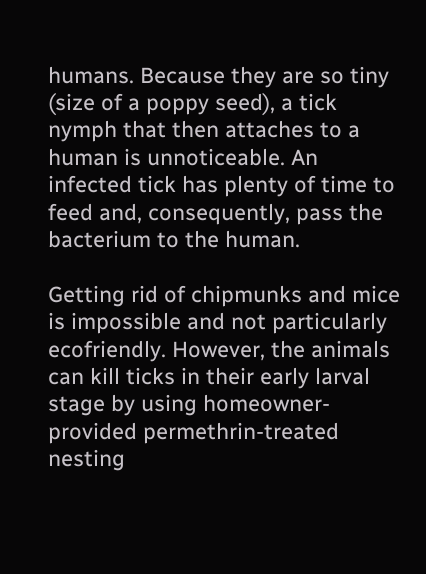humans. Because they are so tiny (size of a poppy seed), a tick nymph that then attaches to a human is unnoticeable. An infected tick has plenty of time to feed and, consequently, pass the bacterium to the human.

Getting rid of chipmunks and mice is impossible and not particularly ecofriendly. However, the animals can kill ticks in their early larval stage by using homeowner-provided permethrin-treated nesting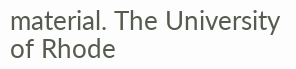material. The University of Rhode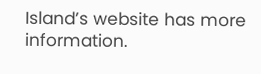Island’s website has more information.